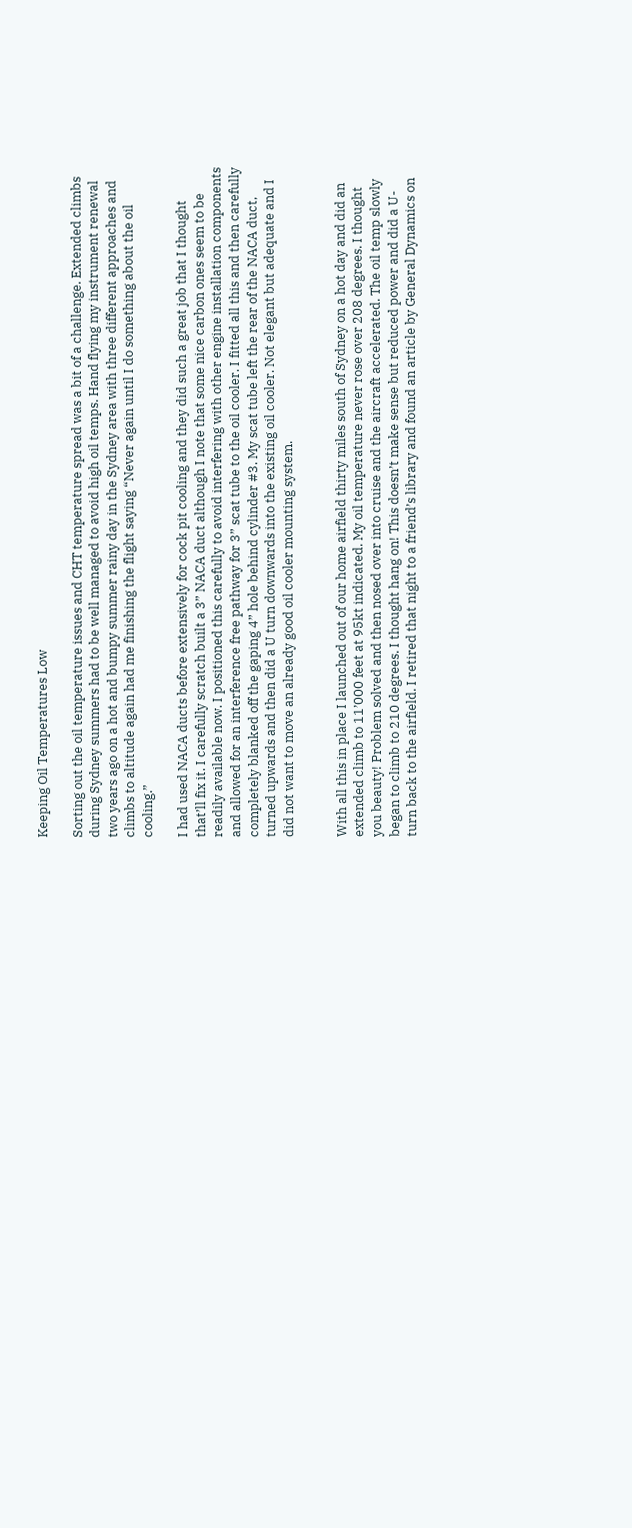Keeping Oil Temperatures Low

Sorting out the oil temperature issues and CHT temperature spread was a bit of a challenge. Extended climbs during Sydney summers had to be well managed to avoid high oil temps. Hand flying my instrument renewal two years ago on a hot and bumpy summer rainy day in the Sydney area with three different approaches and climbs to altitude again had me finishing the flight saying “Never again until I do something about the oil cooling.”

I had used NACA ducts before extensively for cock pit cooling and they did such a great job that I thought that’ll fix it. I carefully scratch built a 3” NACA duct although I note that some nice carbon ones seem to be readily available now. I positioned this carefully to avoid interfering with other engine installation components and allowed for an interference free pathway for 3” scat tube to the oil cooler. I fitted all this and then carefully completely blanked off the gaping 4” hole behind cylinder #3. My scat tube left the rear of the NACA duct, turned upwards and then did a U turn downwards into the existing oil cooler. Not elegant but adequate and I did not want to move an already good oil cooler mounting system.


With all this in place I launched out of our home airfield thirty miles south of Sydney on a hot day and did an extended climb to 11’000 feet at 95kt indicated. My oil temperature never rose over 208 degrees. I thought you beauty! Problem solved and then nosed over into cruise and the aircraft accelerated. The oil temp slowly began to climb to 210 degrees. I thought hang on! This doesn’t make sense but reduced power and did a U-turn back to the airfield. I retired that night to a friend’s library and found an article by General Dynamics on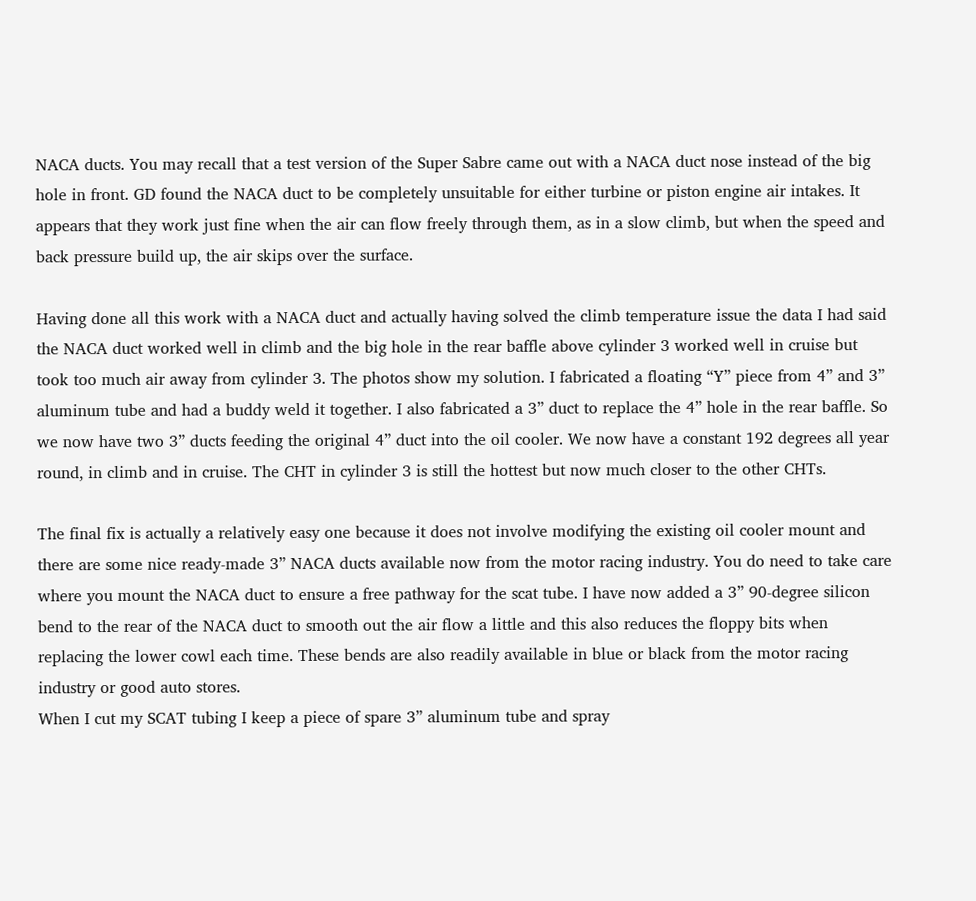NACA ducts. You may recall that a test version of the Super Sabre came out with a NACA duct nose instead of the big hole in front. GD found the NACA duct to be completely unsuitable for either turbine or piston engine air intakes. It appears that they work just fine when the air can flow freely through them, as in a slow climb, but when the speed and back pressure build up, the air skips over the surface.

Having done all this work with a NACA duct and actually having solved the climb temperature issue the data I had said the NACA duct worked well in climb and the big hole in the rear baffle above cylinder 3 worked well in cruise but took too much air away from cylinder 3. The photos show my solution. I fabricated a floating “Y” piece from 4” and 3” aluminum tube and had a buddy weld it together. I also fabricated a 3” duct to replace the 4” hole in the rear baffle. So we now have two 3” ducts feeding the original 4” duct into the oil cooler. We now have a constant 192 degrees all year round, in climb and in cruise. The CHT in cylinder 3 is still the hottest but now much closer to the other CHTs.

The final fix is actually a relatively easy one because it does not involve modifying the existing oil cooler mount and there are some nice ready-made 3” NACA ducts available now from the motor racing industry. You do need to take care where you mount the NACA duct to ensure a free pathway for the scat tube. I have now added a 3” 90-degree silicon bend to the rear of the NACA duct to smooth out the air flow a little and this also reduces the floppy bits when replacing the lower cowl each time. These bends are also readily available in blue or black from the motor racing industry or good auto stores.
When I cut my SCAT tubing I keep a piece of spare 3” aluminum tube and spray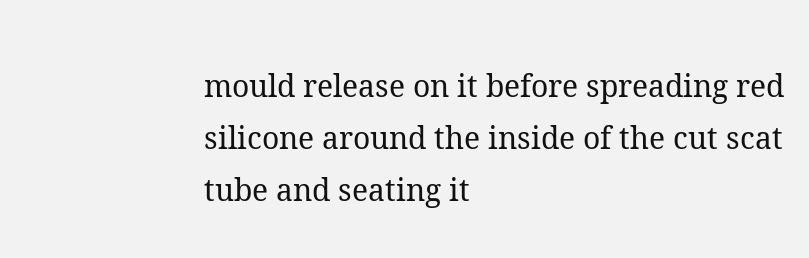mould release on it before spreading red silicone around the inside of the cut scat tube and seating it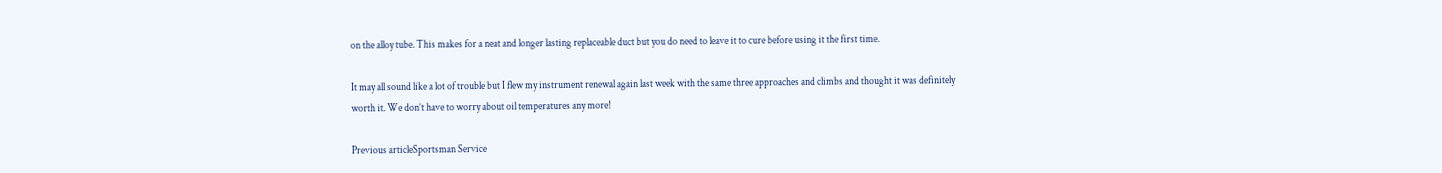on the alloy tube. This makes for a neat and longer lasting replaceable duct but you do need to leave it to cure before using it the first time.

It may all sound like a lot of trouble but I flew my instrument renewal again last week with the same three approaches and climbs and thought it was definitely worth it. We don’t have to worry about oil temperatures any more!

Previous articleSportsman Service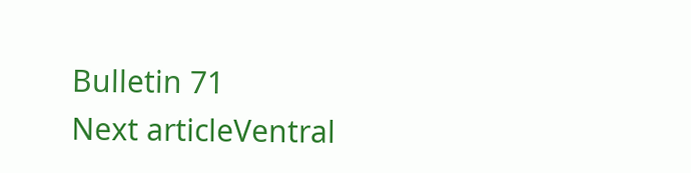Bulletin 71
Next articleVentral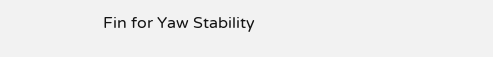Fin for Yaw Stability